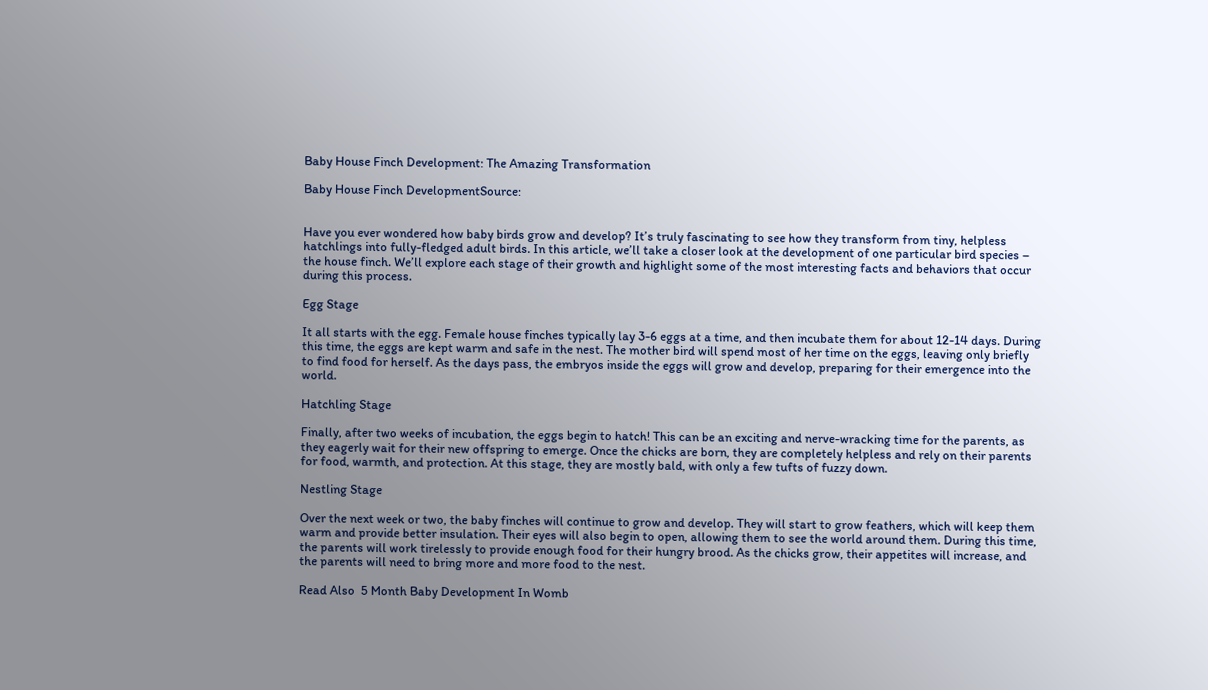Baby House Finch Development: The Amazing Transformation

Baby House Finch DevelopmentSource:


Have you ever wondered how baby birds grow and develop? It’s truly fascinating to see how they transform from tiny, helpless hatchlings into fully-fledged adult birds. In this article, we’ll take a closer look at the development of one particular bird species – the house finch. We’ll explore each stage of their growth and highlight some of the most interesting facts and behaviors that occur during this process.

Egg Stage

It all starts with the egg. Female house finches typically lay 3-6 eggs at a time, and then incubate them for about 12-14 days. During this time, the eggs are kept warm and safe in the nest. The mother bird will spend most of her time on the eggs, leaving only briefly to find food for herself. As the days pass, the embryos inside the eggs will grow and develop, preparing for their emergence into the world.

Hatchling Stage

Finally, after two weeks of incubation, the eggs begin to hatch! This can be an exciting and nerve-wracking time for the parents, as they eagerly wait for their new offspring to emerge. Once the chicks are born, they are completely helpless and rely on their parents for food, warmth, and protection. At this stage, they are mostly bald, with only a few tufts of fuzzy down.

Nestling Stage

Over the next week or two, the baby finches will continue to grow and develop. They will start to grow feathers, which will keep them warm and provide better insulation. Their eyes will also begin to open, allowing them to see the world around them. During this time, the parents will work tirelessly to provide enough food for their hungry brood. As the chicks grow, their appetites will increase, and the parents will need to bring more and more food to the nest.

Read Also  5 Month Baby Development In Womb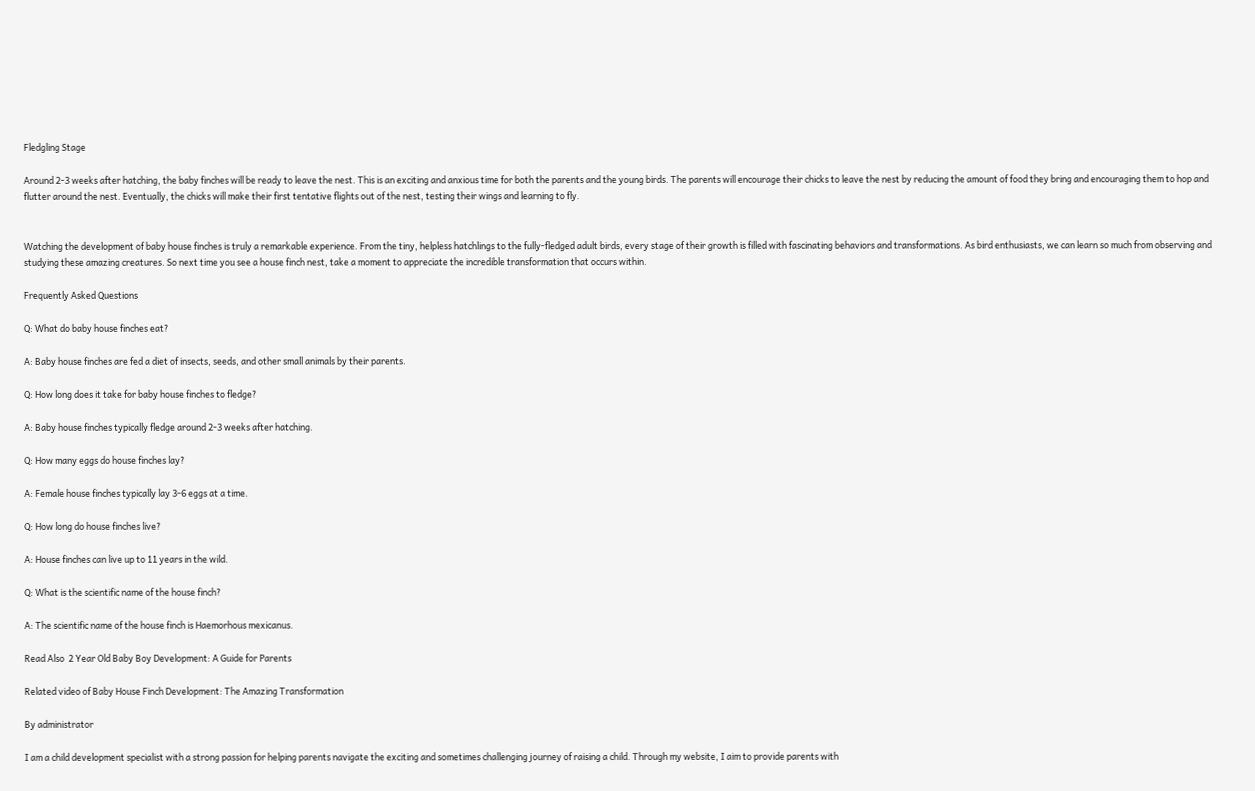Fledgling Stage

Around 2-3 weeks after hatching, the baby finches will be ready to leave the nest. This is an exciting and anxious time for both the parents and the young birds. The parents will encourage their chicks to leave the nest by reducing the amount of food they bring and encouraging them to hop and flutter around the nest. Eventually, the chicks will make their first tentative flights out of the nest, testing their wings and learning to fly.


Watching the development of baby house finches is truly a remarkable experience. From the tiny, helpless hatchlings to the fully-fledged adult birds, every stage of their growth is filled with fascinating behaviors and transformations. As bird enthusiasts, we can learn so much from observing and studying these amazing creatures. So next time you see a house finch nest, take a moment to appreciate the incredible transformation that occurs within.

Frequently Asked Questions

Q: What do baby house finches eat?

A: Baby house finches are fed a diet of insects, seeds, and other small animals by their parents.

Q: How long does it take for baby house finches to fledge?

A: Baby house finches typically fledge around 2-3 weeks after hatching.

Q: How many eggs do house finches lay?

A: Female house finches typically lay 3-6 eggs at a time.

Q: How long do house finches live?

A: House finches can live up to 11 years in the wild.

Q: What is the scientific name of the house finch?

A: The scientific name of the house finch is Haemorhous mexicanus.

Read Also  2 Year Old Baby Boy Development: A Guide for Parents

Related video of Baby House Finch Development: The Amazing Transformation

By administrator

I am a child development specialist with a strong passion for helping parents navigate the exciting and sometimes challenging journey of raising a child. Through my website, I aim to provide parents with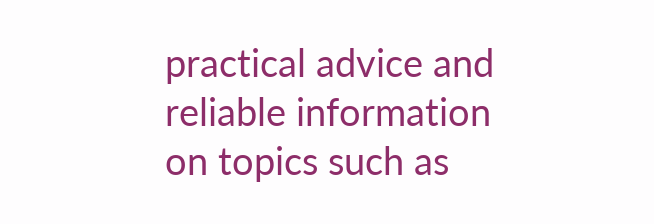practical advice and reliable information on topics such as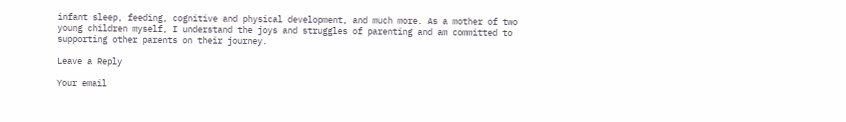infant sleep, feeding, cognitive and physical development, and much more. As a mother of two young children myself, I understand the joys and struggles of parenting and am committed to supporting other parents on their journey.

Leave a Reply

Your email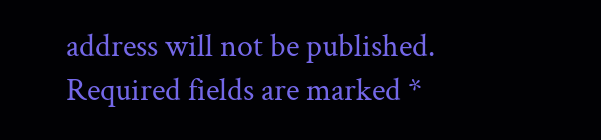address will not be published. Required fields are marked *